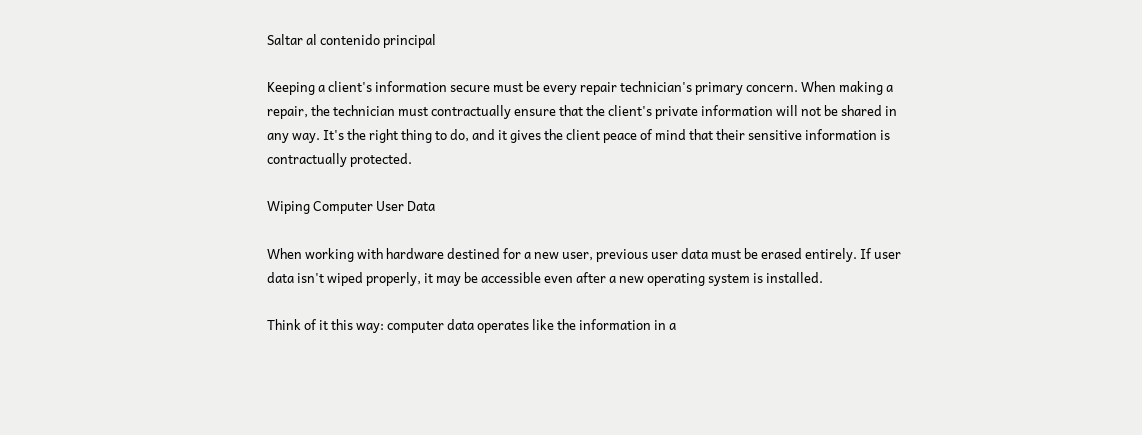Saltar al contenido principal

Keeping a client's information secure must be every repair technician's primary concern. When making a repair, the technician must contractually ensure that the client's private information will not be shared in any way. It's the right thing to do, and it gives the client peace of mind that their sensitive information is contractually protected.

Wiping Computer User Data

When working with hardware destined for a new user, previous user data must be erased entirely. If user data isn't wiped properly, it may be accessible even after a new operating system is installed.

Think of it this way: computer data operates like the information in a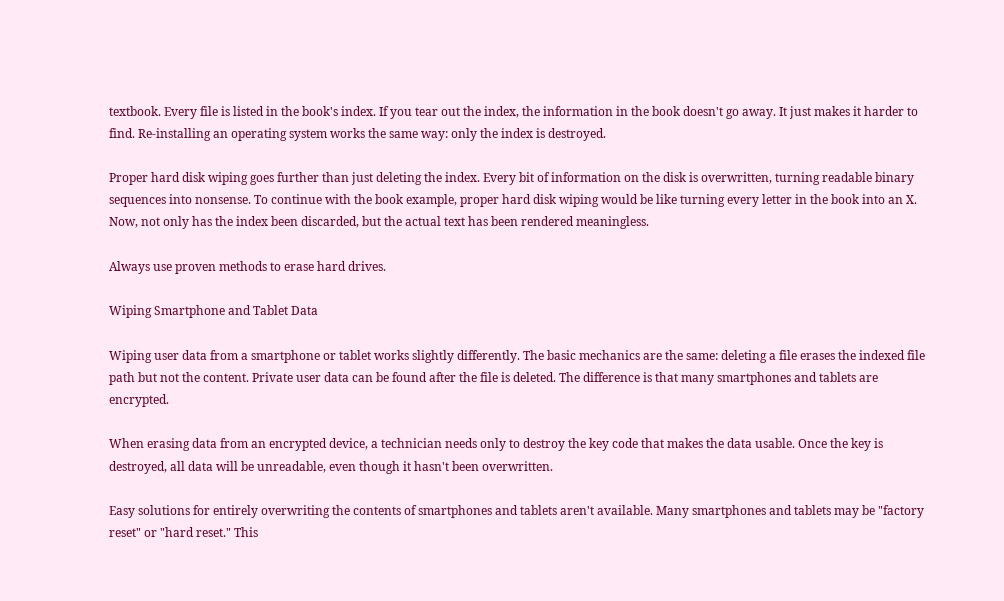textbook. Every file is listed in the book's index. If you tear out the index, the information in the book doesn't go away. It just makes it harder to find. Re-installing an operating system works the same way: only the index is destroyed.

Proper hard disk wiping goes further than just deleting the index. Every bit of information on the disk is overwritten, turning readable binary sequences into nonsense. To continue with the book example, proper hard disk wiping would be like turning every letter in the book into an X. Now, not only has the index been discarded, but the actual text has been rendered meaningless.

Always use proven methods to erase hard drives.

Wiping Smartphone and Tablet Data

Wiping user data from a smartphone or tablet works slightly differently. The basic mechanics are the same: deleting a file erases the indexed file path but not the content. Private user data can be found after the file is deleted. The difference is that many smartphones and tablets are encrypted.

When erasing data from an encrypted device, a technician needs only to destroy the key code that makes the data usable. Once the key is destroyed, all data will be unreadable, even though it hasn't been overwritten.

Easy solutions for entirely overwriting the contents of smartphones and tablets aren't available. Many smartphones and tablets may be "factory reset" or "hard reset." This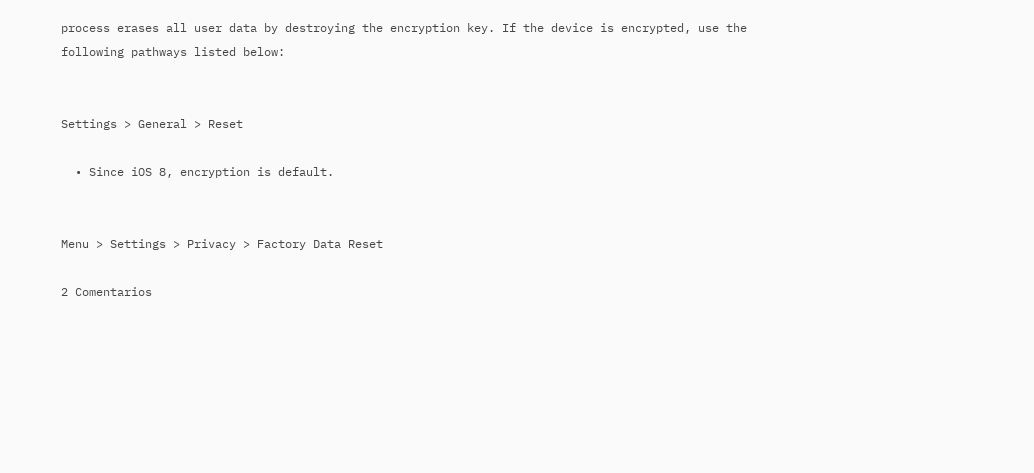process erases all user data by destroying the encryption key. If the device is encrypted, use the following pathways listed below:


Settings > General > Reset

  • Since iOS 8, encryption is default.


Menu > Settings > Privacy > Factory Data Reset

2 Comentarios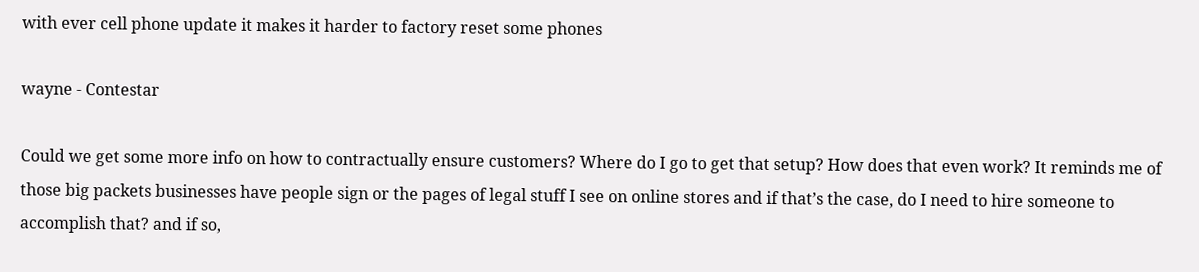with ever cell phone update it makes it harder to factory reset some phones

wayne - Contestar

Could we get some more info on how to contractually ensure customers? Where do I go to get that setup? How does that even work? It reminds me of those big packets businesses have people sign or the pages of legal stuff I see on online stores and if that’s the case, do I need to hire someone to accomplish that? and if so,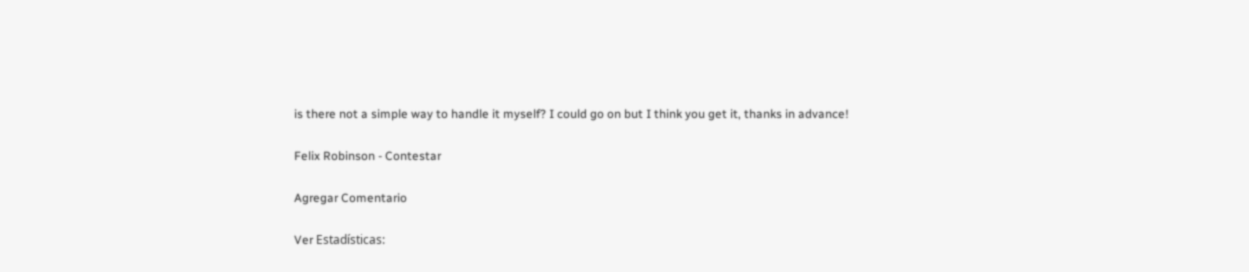is there not a simple way to handle it myself? I could go on but I think you get it, thanks in advance!

Felix Robinson - Contestar

Agregar Comentario

Ver Estadísticas: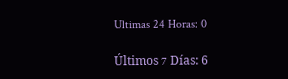Ultimas 24 Horas: 0

Últimos 7 Días: 6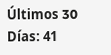Últimos 30 Días: 41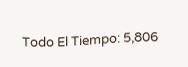Todo El Tiempo: 5,806